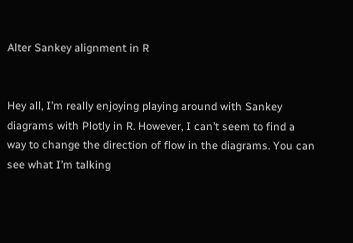Alter Sankey alignment in R


Hey all, I’m really enjoying playing around with Sankey diagrams with Plotly in R. However, I can’t seem to find a way to change the direction of flow in the diagrams. You can see what I’m talking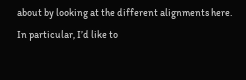about by looking at the different alignments here. In particular, I’d like to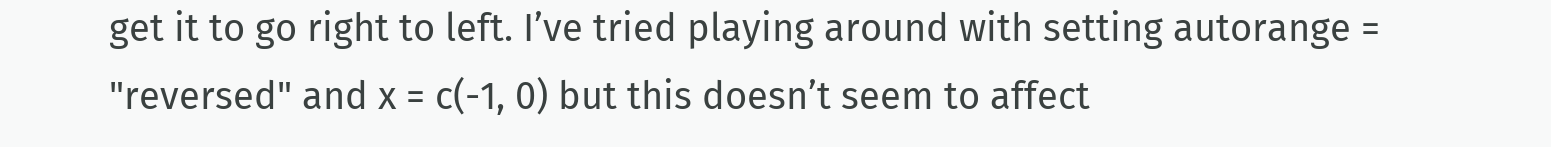get it to go right to left. I’ve tried playing around with setting autorange = "reversed" and x = c(-1, 0) but this doesn’t seem to affect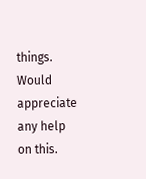things. Would appreciate any help on this.